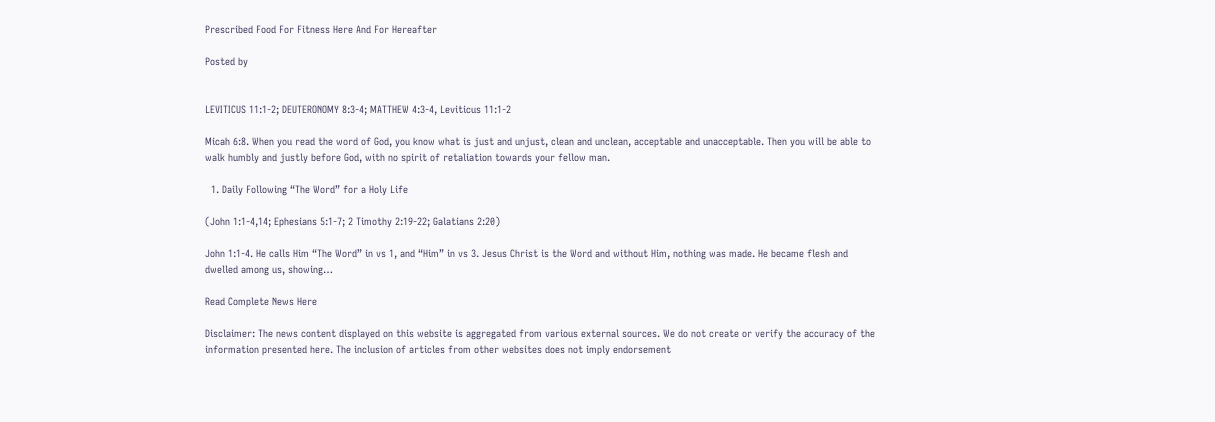Prescribed Food For Fitness Here And For Hereafter

Posted by


LEVITICUS 11:1-2; DEUTERONOMY 8:3-4; MATTHEW 4:3-4, Leviticus 11:1-2

Micah 6:8. When you read the word of God, you know what is just and unjust, clean and unclean, acceptable and unacceptable. Then you will be able to walk humbly and justly before God, with no spirit of retaliation towards your fellow man.

  1. Daily Following “The Word” for a Holy Life

(John 1:1-4,14; Ephesians 5:1-7; 2 Timothy 2:19-22; Galatians 2:20)

John 1:1-4. He calls Him “The Word” in vs 1, and “Him” in vs 3. Jesus Christ is the Word and without Him, nothing was made. He became flesh and dwelled among us, showing…

Read Complete News Here

Disclaimer: The news content displayed on this website is aggregated from various external sources. We do not create or verify the accuracy of the information presented here. The inclusion of articles from other websites does not imply endorsement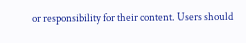or responsibility for their content. Users should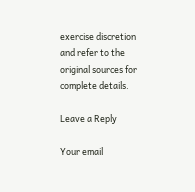exercise discretion and refer to the original sources for complete details.

Leave a Reply

Your email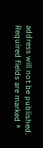address will not be published. Required fields are marked *